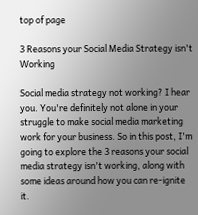top of page

3 Reasons your Social Media Strategy isn't Working

Social media strategy not working? I hear you. You're definitely not alone in your struggle to make social media marketing work for your business. So in this post, I'm going to explore the 3 reasons your social media strategy isn't working, along with some ideas around how you can re-ignite it.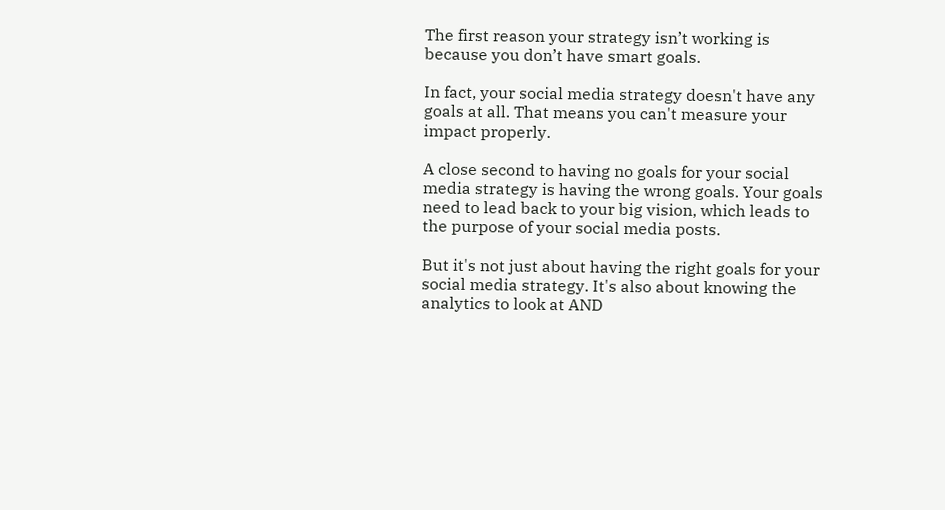The first reason your strategy isn’t working is because you don’t have smart goals.

In fact, your social media strategy doesn't have any goals at all. That means you can't measure your impact properly.

A close second to having no goals for your social media strategy is having the wrong goals. Your goals need to lead back to your big vision, which leads to the purpose of your social media posts.

But it's not just about having the right goals for your social media strategy. It's also about knowing the analytics to look at AND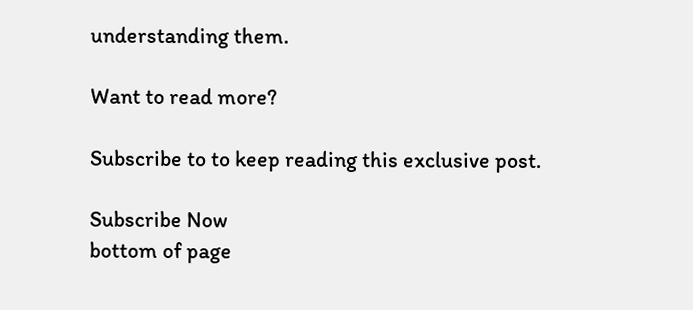understanding them.

Want to read more?

Subscribe to to keep reading this exclusive post.

Subscribe Now
bottom of page